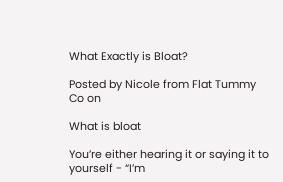What Exactly is Bloat?

Posted by Nicole from Flat Tummy Co on

What is bloat

You’re either hearing it or saying it to yourself - “I’m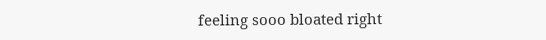feeling sooo bloated right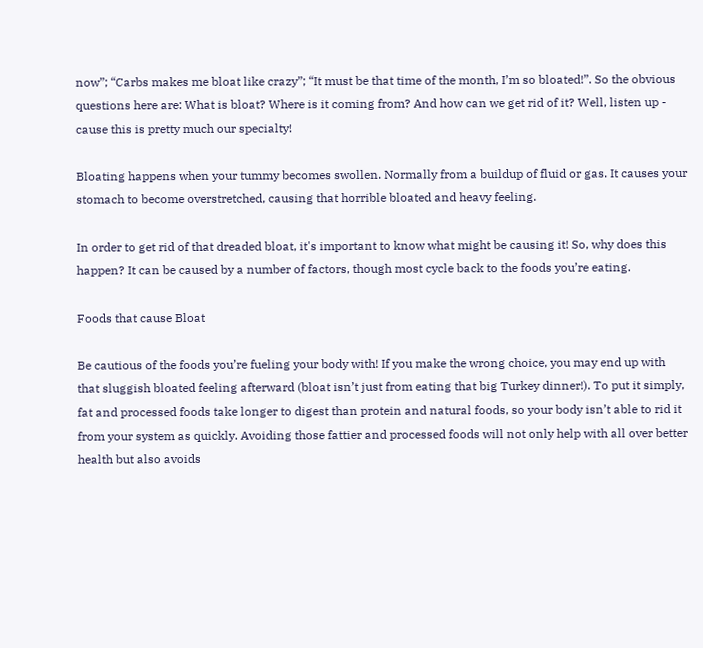now”; “Carbs makes me bloat like crazy”; “It must be that time of the month, I’m so bloated!”. So the obvious questions here are: What is bloat? Where is it coming from? And how can we get rid of it? Well, listen up - cause this is pretty much our specialty!

Bloating happens when your tummy becomes swollen. Normally from a buildup of fluid or gas. It causes your stomach to become overstretched, causing that horrible bloated and heavy feeling.

In order to get rid of that dreaded bloat, it's important to know what might be causing it! So, why does this happen? It can be caused by a number of factors, though most cycle back to the foods you’re eating.

Foods that cause Bloat

Be cautious of the foods you’re fueling your body with! If you make the wrong choice, you may end up with that sluggish bloated feeling afterward (bloat isn’t just from eating that big Turkey dinner!). To put it simply, fat and processed foods take longer to digest than protein and natural foods, so your body isn’t able to rid it from your system as quickly. Avoiding those fattier and processed foods will not only help with all over better health but also avoids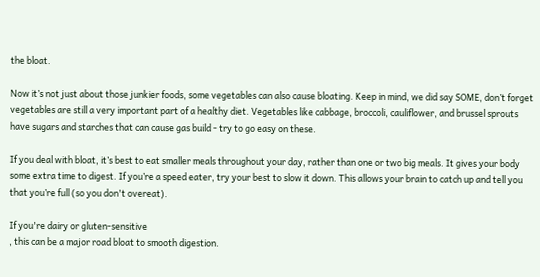the bloat.

Now it’s not just about those junkier foods, some vegetables can also cause bloating. Keep in mind, we did say SOME, don’t forget vegetables are still a very important part of a healthy diet. Vegetables like cabbage, broccoli, cauliflower, and brussel sprouts have sugars and starches that can cause gas build - try to go easy on these.

If you deal with bloat, it’s best to eat smaller meals throughout your day, rather than one or two big meals. It gives your body some extra time to digest. If you’re a speed eater, try your best to slow it down. This allows your brain to catch up and tell you that you’re full (so you don't overeat).

If you're dairy or gluten-sensitive
, this can be a major road bloat to smooth digestion.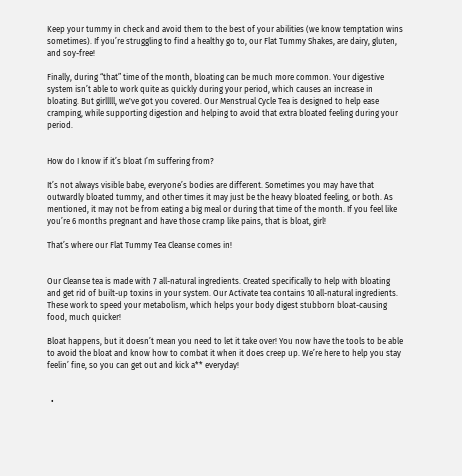Keep your tummy in check and avoid them to the best of your abilities (we know temptation wins sometimes). If you’re struggling to find a healthy go to, our Flat Tummy Shakes, are dairy, gluten, and soy-free!

Finally, during “that” time of the month, bloating can be much more common. Your digestive system isn’t able to work quite as quickly during your period, which causes an increase in bloating. But girlllll, we've got you covered. Our Menstrual Cycle Tea is designed to help ease cramping, while supporting digestion and helping to avoid that extra bloated feeling during your period.


How do I know if it’s bloat I’m suffering from?

It’s not always visible babe, everyone’s bodies are different. Sometimes you may have that outwardly bloated tummy, and other times it may just be the heavy bloated feeling, or both. As mentioned, it may not be from eating a big meal or during that time of the month. If you feel like you’re 6 months pregnant and have those cramp like pains, that is bloat, girl!

That’s where our Flat Tummy Tea Cleanse comes in!


Our Cleanse tea is made with 7 all-natural ingredients. Created specifically to help with bloating and get rid of built-up toxins in your system. Our Activate tea contains 10 all-natural ingredients. These work to speed your metabolism, which helps your body digest stubborn bloat-causing food, much quicker!

Bloat happens, but it doesn’t mean you need to let it take over! You now have the tools to be able to avoid the bloat and know how to combat it when it does creep up. We’re here to help you stay feelin’ fine, so you can get out and kick a** everyday!


  •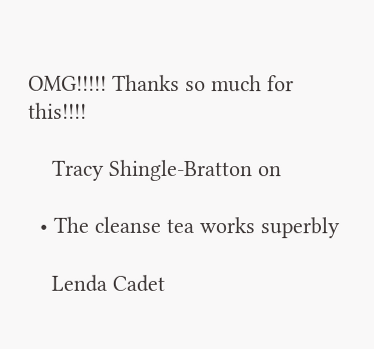OMG!!!!! Thanks so much for this!!!!

    Tracy Shingle-Bratton on

  • The cleanse tea works superbly

    Lenda Cadet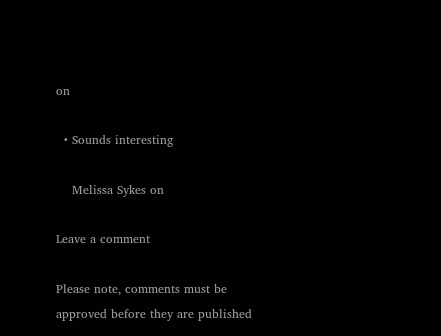on

  • Sounds interesting

    Melissa Sykes on

Leave a comment

Please note, comments must be approved before they are published